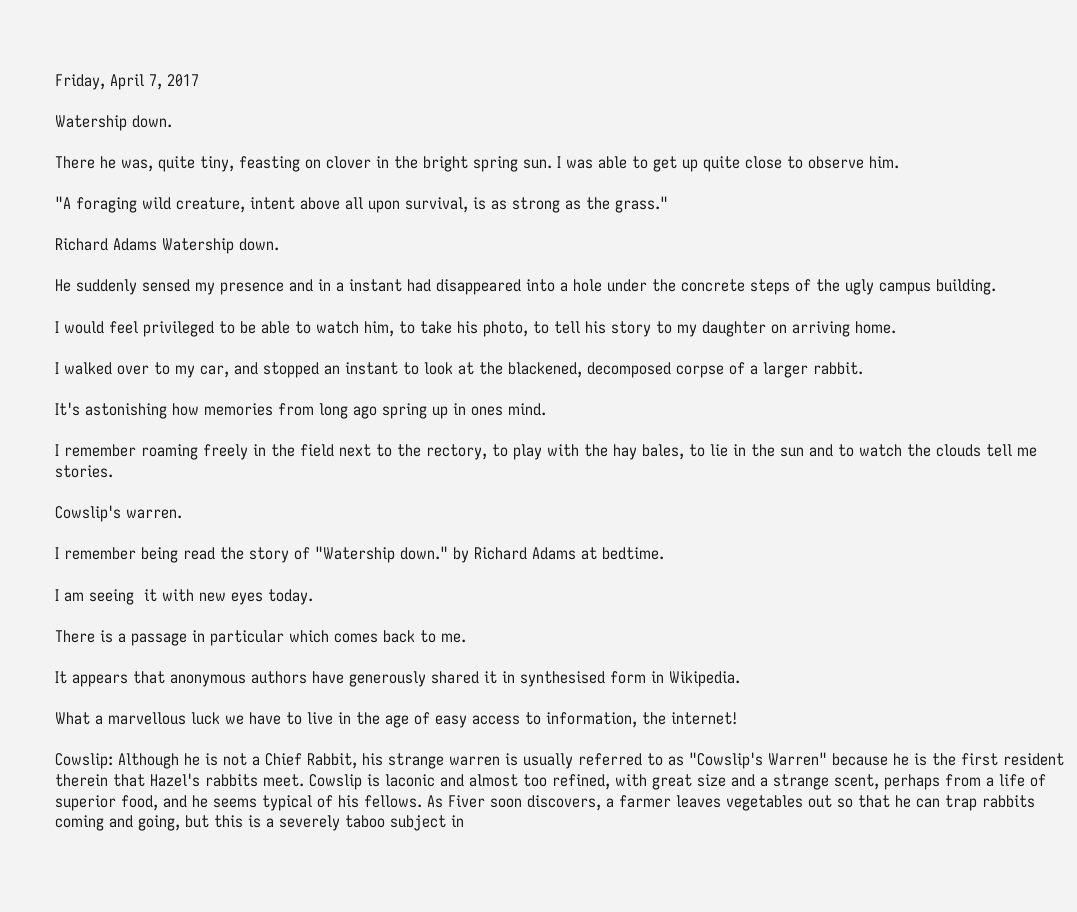Friday, April 7, 2017

Watership down.

There he was, quite tiny, feasting on clover in the bright spring sun. I was able to get up quite close to observe him.

"A foraging wild creature, intent above all upon survival, is as strong as the grass."

Richard Adams Watership down.

He suddenly sensed my presence and in a instant had disappeared into a hole under the concrete steps of the ugly campus building.

I would feel privileged to be able to watch him, to take his photo, to tell his story to my daughter on arriving home.

I walked over to my car, and stopped an instant to look at the blackened, decomposed corpse of a larger rabbit.

It's astonishing how memories from long ago spring up in ones mind.

I remember roaming freely in the field next to the rectory, to play with the hay bales, to lie in the sun and to watch the clouds tell me stories.

Cowslip's warren.

I remember being read the story of "Watership down." by Richard Adams at bedtime.

I am seeing  it with new eyes today.

There is a passage in particular which comes back to me.

It appears that anonymous authors have generously shared it in synthesised form in Wikipedia.

What a marvellous luck we have to live in the age of easy access to information, the internet!

Cowslip: Although he is not a Chief Rabbit, his strange warren is usually referred to as "Cowslip's Warren" because he is the first resident therein that Hazel's rabbits meet. Cowslip is laconic and almost too refined, with great size and a strange scent, perhaps from a life of superior food, and he seems typical of his fellows. As Fiver soon discovers, a farmer leaves vegetables out so that he can trap rabbits coming and going, but this is a severely taboo subject in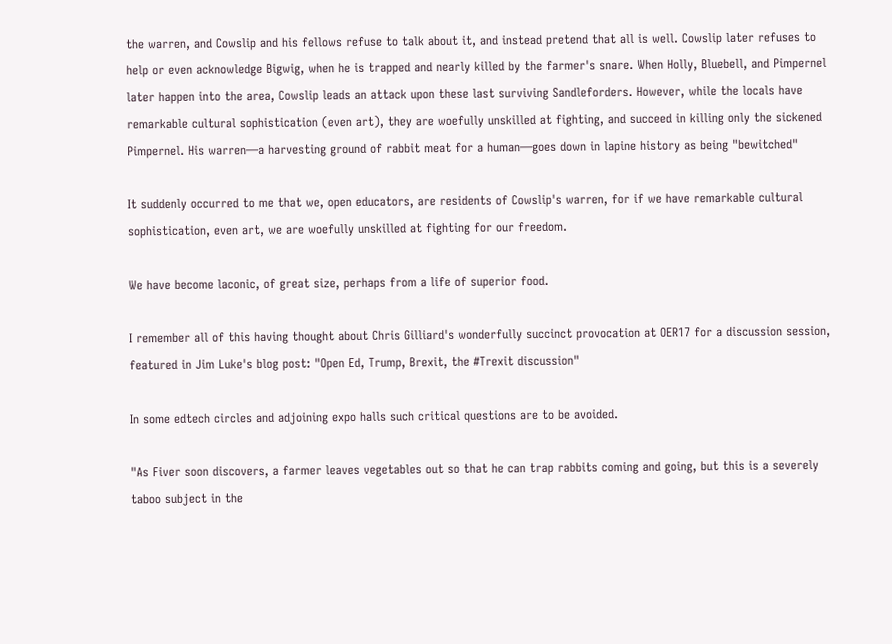the warren, and Cowslip and his fellows refuse to talk about it, and instead pretend that all is well. Cowslip later refuses to help or even acknowledge Bigwig, when he is trapped and nearly killed by the farmer's snare. When Holly, Bluebell, and Pimpernel later happen into the area, Cowslip leads an attack upon these last surviving Sandleforders. However, while the locals have remarkable cultural sophistication (even art), they are woefully unskilled at fighting, and succeed in killing only the sickened Pimpernel. His warren—a harvesting ground of rabbit meat for a human—goes down in lapine history as being "bewitched"

It suddenly occurred to me that we, open educators, are residents of Cowslip's warren, for if we have remarkable cultural sophistication, even art, we are woefully unskilled at fighting for our freedom.

We have become laconic, of great size, perhaps from a life of superior food.

I remember all of this having thought about Chris Gilliard's wonderfully succinct provocation at OER17 for a discussion session, featured in Jim Luke's blog post: "Open Ed, Trump, Brexit, the #Trexit discussion"

In some edtech circles and adjoining expo halls such critical questions are to be avoided.

"As Fiver soon discovers, a farmer leaves vegetables out so that he can trap rabbits coming and going, but this is a severely taboo subject in the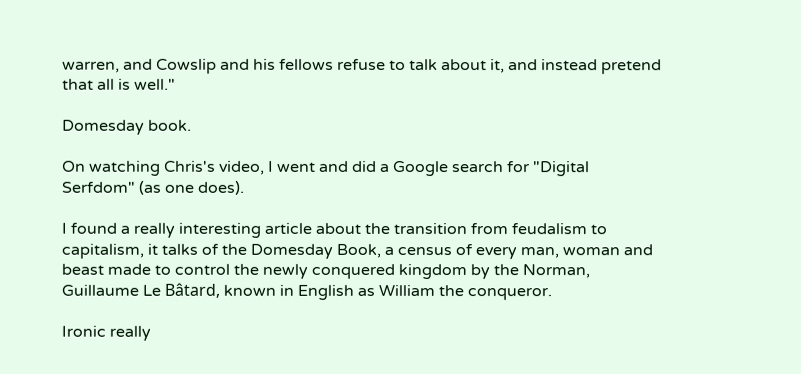warren, and Cowslip and his fellows refuse to talk about it, and instead pretend that all is well."

Domesday book.

On watching Chris's video, I went and did a Google search for "Digital Serfdom" (as one does).

I found a really interesting article about the transition from feudalism to capitalism, it talks of the Domesday Book, a census of every man, woman and beast made to control the newly conquered kingdom by the Norman, Guillaume Le Bâtard, known in English as William the conqueror.

Ironic really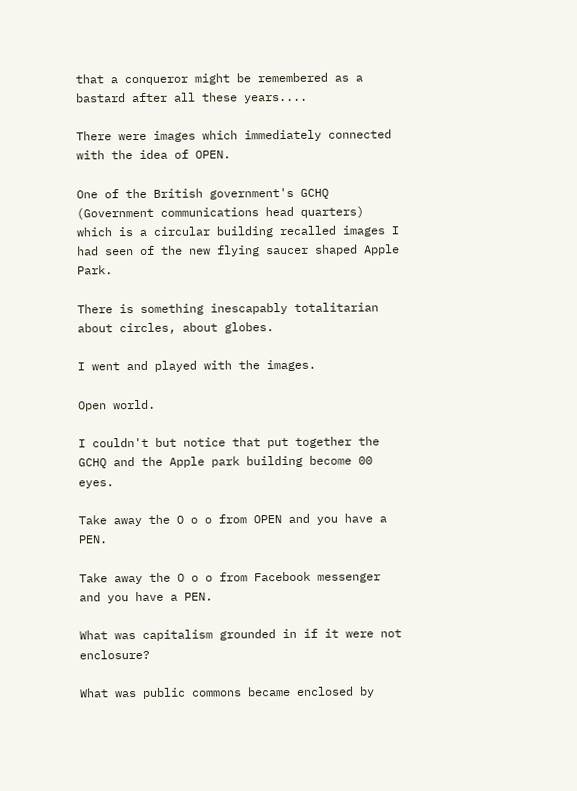that a conqueror might be remembered as a bastard after all these years....

There were images which immediately connected with the idea of OPEN.

One of the British government's GCHQ (Government communications head quarters) which is a circular building recalled images I had seen of the new flying saucer shaped Apple Park.

There is something inescapably totalitarian about circles, about globes.

I went and played with the images.

Open world.

I couldn't but notice that put together the GCHQ and the Apple park building become 00 eyes.

Take away the O o o from OPEN and you have a PEN.

Take away the O o o from Facebook messenger and you have a PEN.

What was capitalism grounded in if it were not enclosure?

What was public commons became enclosed by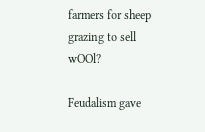farmers for sheep grazing to sell wOOl?

Feudalism gave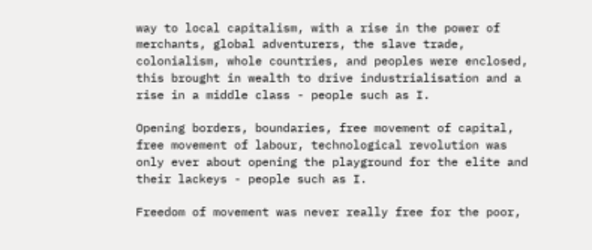way to local capitalism, with a rise in the power of merchants, global adventurers, the slave trade, colonialism, whole countries, and peoples were enclosed, this brought in wealth to drive industrialisation and a rise in a middle class - people such as I.

Opening borders, boundaries, free movement of capital, free movement of labour, technological revolution was only ever about opening the playground for the elite and their lackeys - people such as I.

Freedom of movement was never really free for the poor,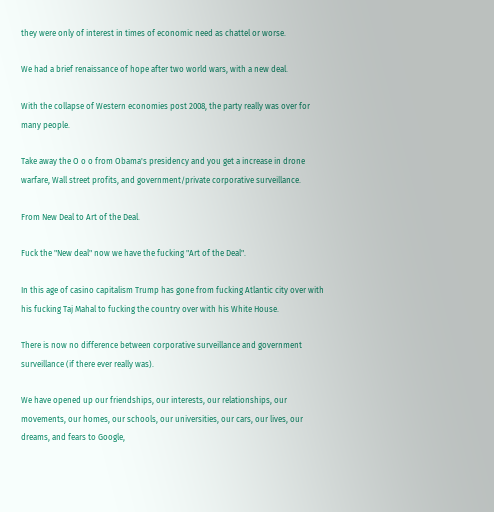they were only of interest in times of economic need as chattel or worse.

We had a brief renaissance of hope after two world wars, with a new deal.

With the collapse of Western economies post 2008, the party really was over for many people.

Take away the O o o from Obama's presidency and you get a increase in drone warfare, Wall street profits, and government/private corporative surveillance.

From New Deal to Art of the Deal.

Fuck the "New deal" now we have the fucking "Art of the Deal".

In this age of casino capitalism Trump has gone from fucking Atlantic city over with his fucking Taj Mahal to fucking the country over with his White House.

There is now no difference between corporative surveillance and government surveillance (if there ever really was).

We have opened up our friendships, our interests, our relationships, our movements, our homes, our schools, our universities, our cars, our lives, our dreams, and fears to Google,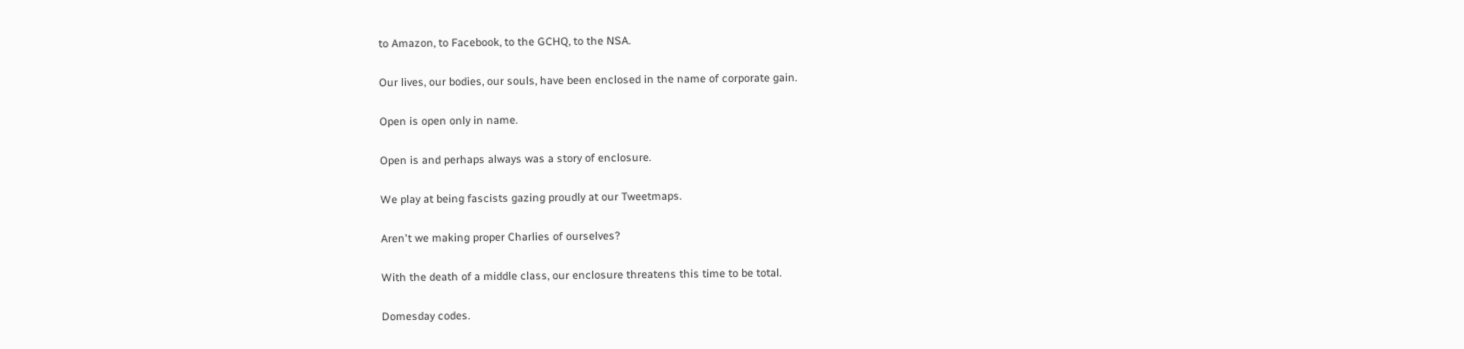to Amazon, to Facebook, to the GCHQ, to the NSA.

Our lives, our bodies, our souls, have been enclosed in the name of corporate gain.

Open is open only in name.

Open is and perhaps always was a story of enclosure.

We play at being fascists gazing proudly at our Tweetmaps.

Aren't we making proper Charlies of ourselves?

With the death of a middle class, our enclosure threatens this time to be total.

Domesday codes.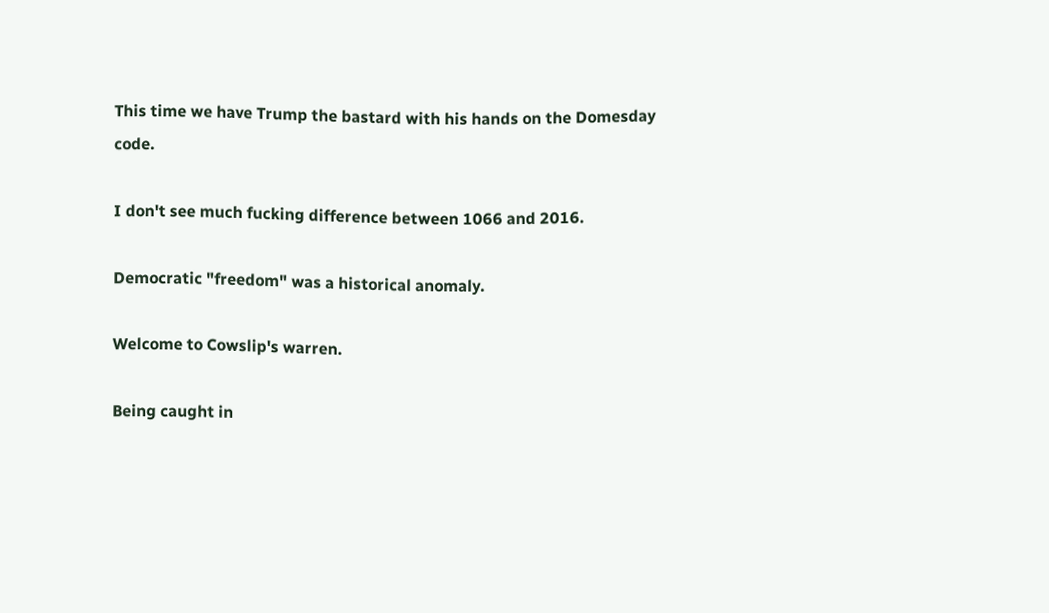This time we have Trump the bastard with his hands on the Domesday code.

I don't see much fucking difference between 1066 and 2016.

Democratic "freedom" was a historical anomaly.

Welcome to Cowslip's warren.

Being caught in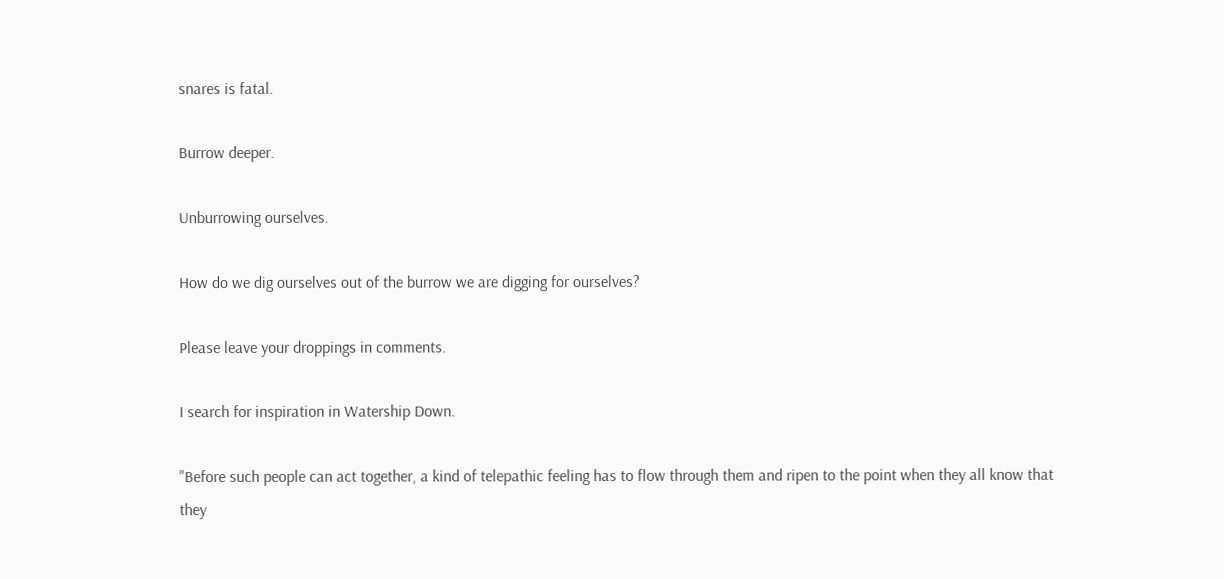snares is fatal.

Burrow deeper.

Unburrowing ourselves.

How do we dig ourselves out of the burrow we are digging for ourselves?

Please leave your droppings in comments.

I search for inspiration in Watership Down.

"Before such people can act together, a kind of telepathic feeling has to flow through them and ripen to the point when they all know that they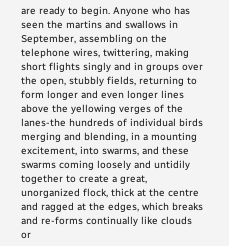are ready to begin. Anyone who has seen the martins and swallows in September, assembling on the telephone wires, twittering, making short flights singly and in groups over the open, stubbly fields, returning to form longer and even longer lines above the yellowing verges of the lanes-the hundreds of individual birds merging and blending, in a mounting excitement, into swarms, and these swarms coming loosely and untidily together to create a great, unorganized flock, thick at the centre and ragged at the edges, which breaks and re-forms continually like clouds or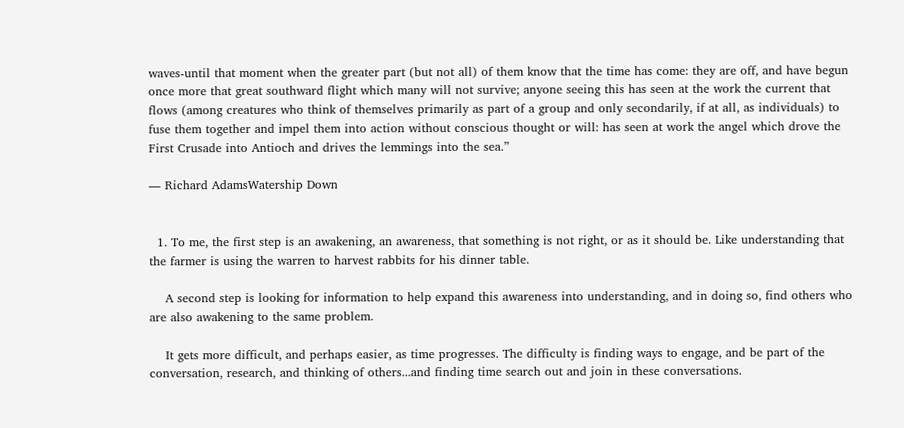waves-until that moment when the greater part (but not all) of them know that the time has come: they are off, and have begun once more that great southward flight which many will not survive; anyone seeing this has seen at the work the current that flows (among creatures who think of themselves primarily as part of a group and only secondarily, if at all, as individuals) to fuse them together and impel them into action without conscious thought or will: has seen at work the angel which drove the First Crusade into Antioch and drives the lemmings into the sea.”

― Richard AdamsWatership Down


  1. To me, the first step is an awakening, an awareness, that something is not right, or as it should be. Like understanding that the farmer is using the warren to harvest rabbits for his dinner table.

    A second step is looking for information to help expand this awareness into understanding, and in doing so, find others who are also awakening to the same problem.

    It gets more difficult, and perhaps easier, as time progresses. The difficulty is finding ways to engage, and be part of the conversation, research, and thinking of others...and finding time search out and join in these conversations.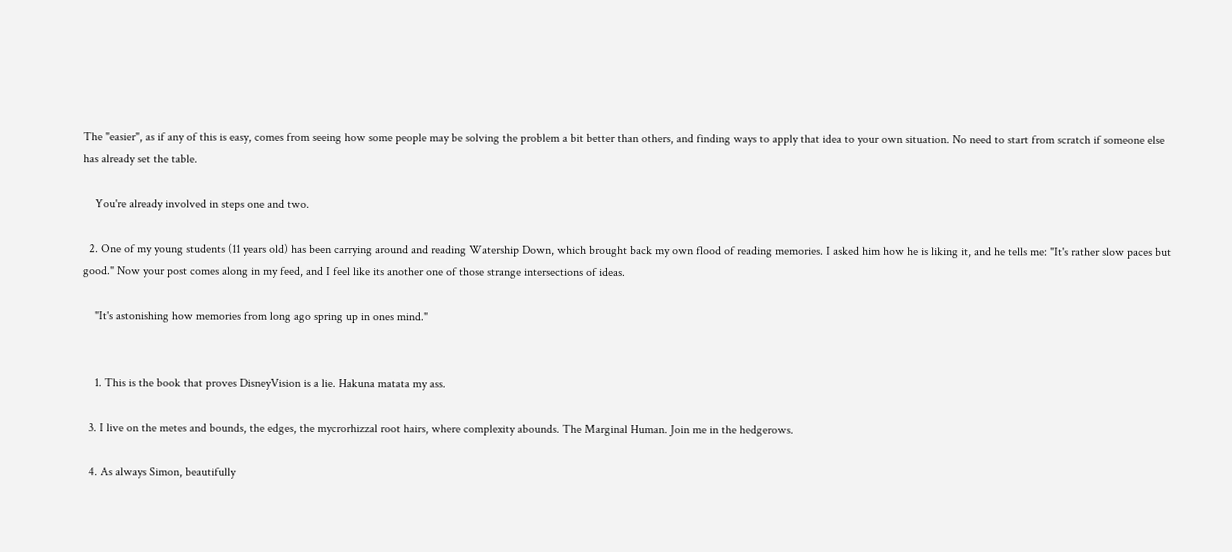The "easier", as if any of this is easy, comes from seeing how some people may be solving the problem a bit better than others, and finding ways to apply that idea to your own situation. No need to start from scratch if someone else has already set the table.

    You're already involved in steps one and two.

  2. One of my young students (11 years old) has been carrying around and reading Watership Down, which brought back my own flood of reading memories. I asked him how he is liking it, and he tells me: "It's rather slow paces but good." Now your post comes along in my feed, and I feel like its another one of those strange intersections of ideas.

    "It's astonishing how memories from long ago spring up in ones mind."


    1. This is the book that proves DisneyVision is a lie. Hakuna matata my ass.

  3. I live on the metes and bounds, the edges, the mycrorhizzal root hairs, where complexity abounds. The Marginal Human. Join me in the hedgerows.

  4. As always Simon, beautifully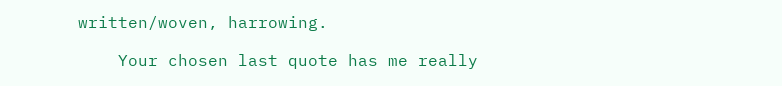written/woven, harrowing.

    Your chosen last quote has me really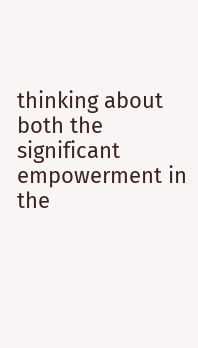thinking about both the significant empowerment in the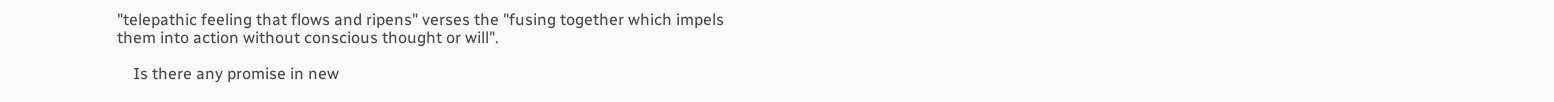"telepathic feeling that flows and ripens" verses the "fusing together which impels them into action without conscious thought or will".

    Is there any promise in new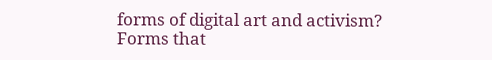forms of digital art and activism? Forms that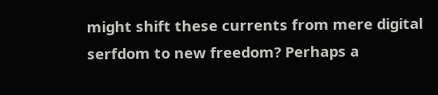might shift these currents from mere digital serfdom to new freedom? Perhaps a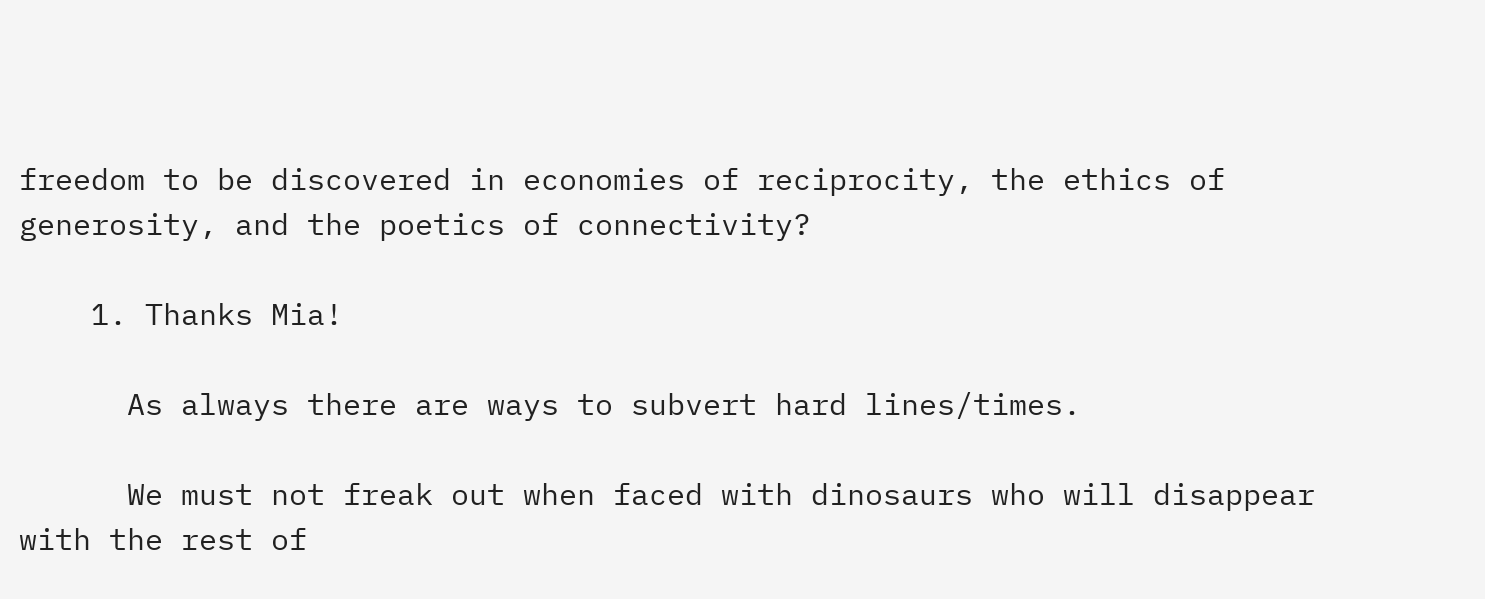freedom to be discovered in economies of reciprocity, the ethics of generosity, and the poetics of connectivity?

    1. Thanks Mia!

      As always there are ways to subvert hard lines/times.

      We must not freak out when faced with dinosaurs who will disappear with the rest of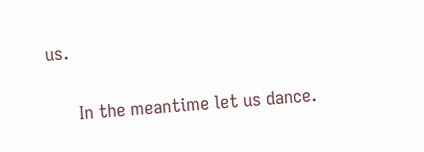us.

      In the meantime let us dance.